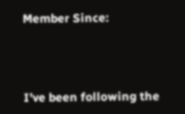Member Since:



I've been following the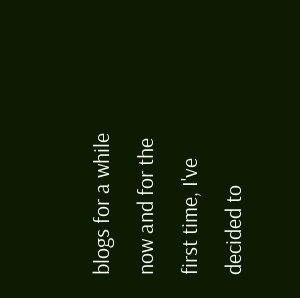blogs for a while now and for the first time, I've decided to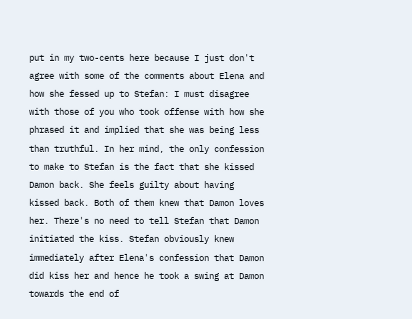put in my two-cents here because I just don't agree with some of the comments about Elena and how she fessed up to Stefan: I must disagree with those of you who took offense with how she phrased it and implied that she was being less than truthful. In her mind, the only confession to make to Stefan is the fact that she kissed Damon back. She feels guilty about having kissed back. Both of them knew that Damon loves her. There's no need to tell Stefan that Damon initiated the kiss. Stefan obviously knew immediately after Elena's confession that Damon did kiss her and hence he took a swing at Damon towards the end of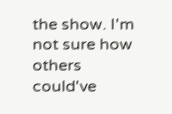the show. I'm not sure how others could've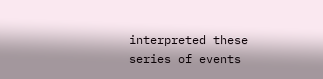interpreted these series of events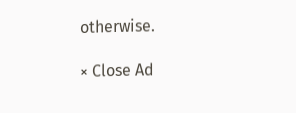otherwise.

× Close Ad